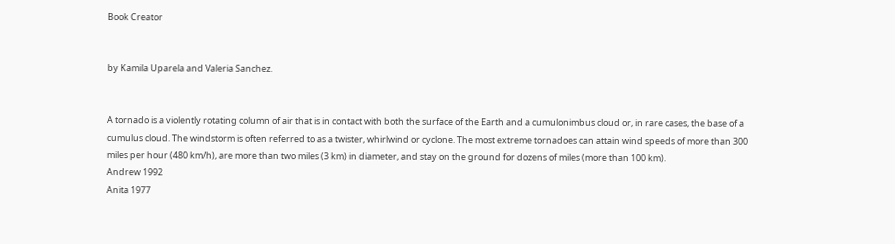Book Creator


by Kamila Uparela and Valeria Sanchez.


A tornado is a violently rotating column of air that is in contact with both the surface of the Earth and a cumulonimbus cloud or, in rare cases, the base of a cumulus cloud. The windstorm is often referred to as a twister, whirlwind or cyclone. The most extreme tornadoes can attain wind speeds of more than 300 miles per hour (480 km/h), are more than two miles (3 km) in diameter, and stay on the ground for dozens of miles (more than 100 km).
Andrew 1992
Anita 1977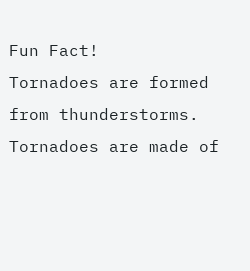Fun Fact!
Tornadoes are formed from thunderstorms.
Tornadoes are made of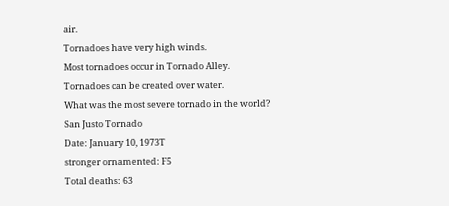air.
Tornadoes have very high winds.
Most tornadoes occur in Tornado Alley.
Tornadoes can be created over water.
What was the most severe tornado in the world?
San Justo Tornado
Date: January 10, 1973T
stronger ornamented: F5
Total deaths: 63